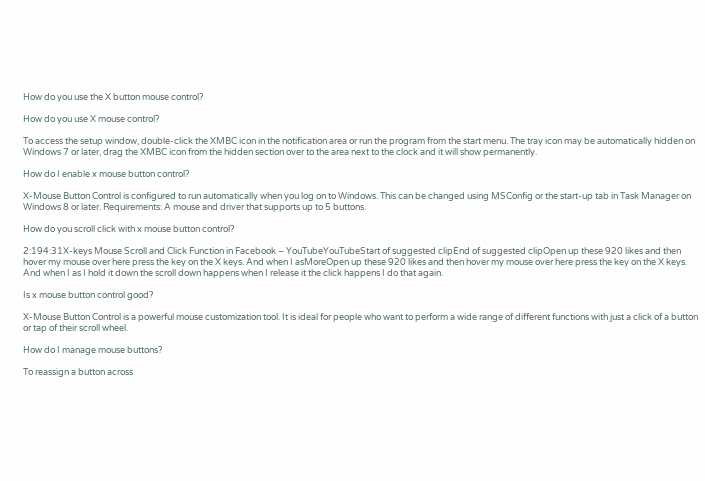How do you use the X button mouse control?

How do you use X mouse control?

To access the setup window, double-click the XMBC icon in the notification area or run the program from the start menu. The tray icon may be automatically hidden on Windows 7 or later, drag the XMBC icon from the hidden section over to the area next to the clock and it will show permanently.

How do I enable x mouse button control?

X-Mouse Button Control is configured to run automatically when you log on to Windows. This can be changed using MSConfig or the start-up tab in Task Manager on Windows 8 or later. Requirements: A mouse and driver that supports up to 5 buttons.

How do you scroll click with x mouse button control?

2:194:31X-keys Mouse Scroll and Click Function in Facebook – YouTubeYouTubeStart of suggested clipEnd of suggested clipOpen up these 920 likes and then hover my mouse over here press the key on the X keys. And when I asMoreOpen up these 920 likes and then hover my mouse over here press the key on the X keys. And when I as I hold it down the scroll down happens when I release it the click happens I do that again.

Is x mouse button control good?

X-Mouse Button Control is a powerful mouse customization tool. It is ideal for people who want to perform a wide range of different functions with just a click of a button or tap of their scroll wheel.

How do I manage mouse buttons?

To reassign a button across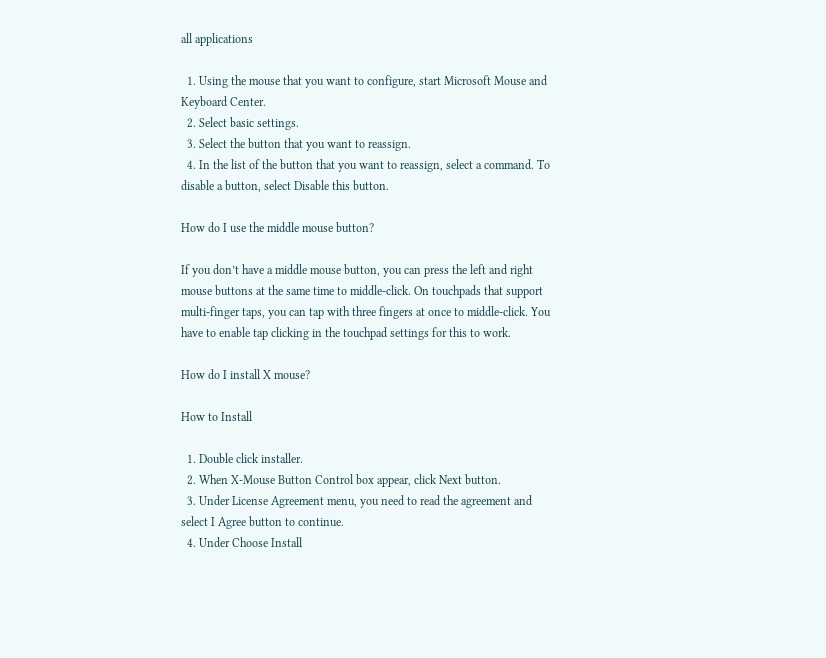all applications

  1. Using the mouse that you want to configure, start Microsoft Mouse and Keyboard Center.
  2. Select basic settings.
  3. Select the button that you want to reassign.
  4. In the list of the button that you want to reassign, select a command. To disable a button, select Disable this button.

How do I use the middle mouse button?

If you don’t have a middle mouse button, you can press the left and right mouse buttons at the same time to middle-click. On touchpads that support multi-finger taps, you can tap with three fingers at once to middle-click. You have to enable tap clicking in the touchpad settings for this to work.

How do I install X mouse?

How to Install

  1. Double click installer.
  2. When X-Mouse Button Control box appear, click Next button.
  3. Under License Agreement menu, you need to read the agreement and select I Agree button to continue.
  4. Under Choose Install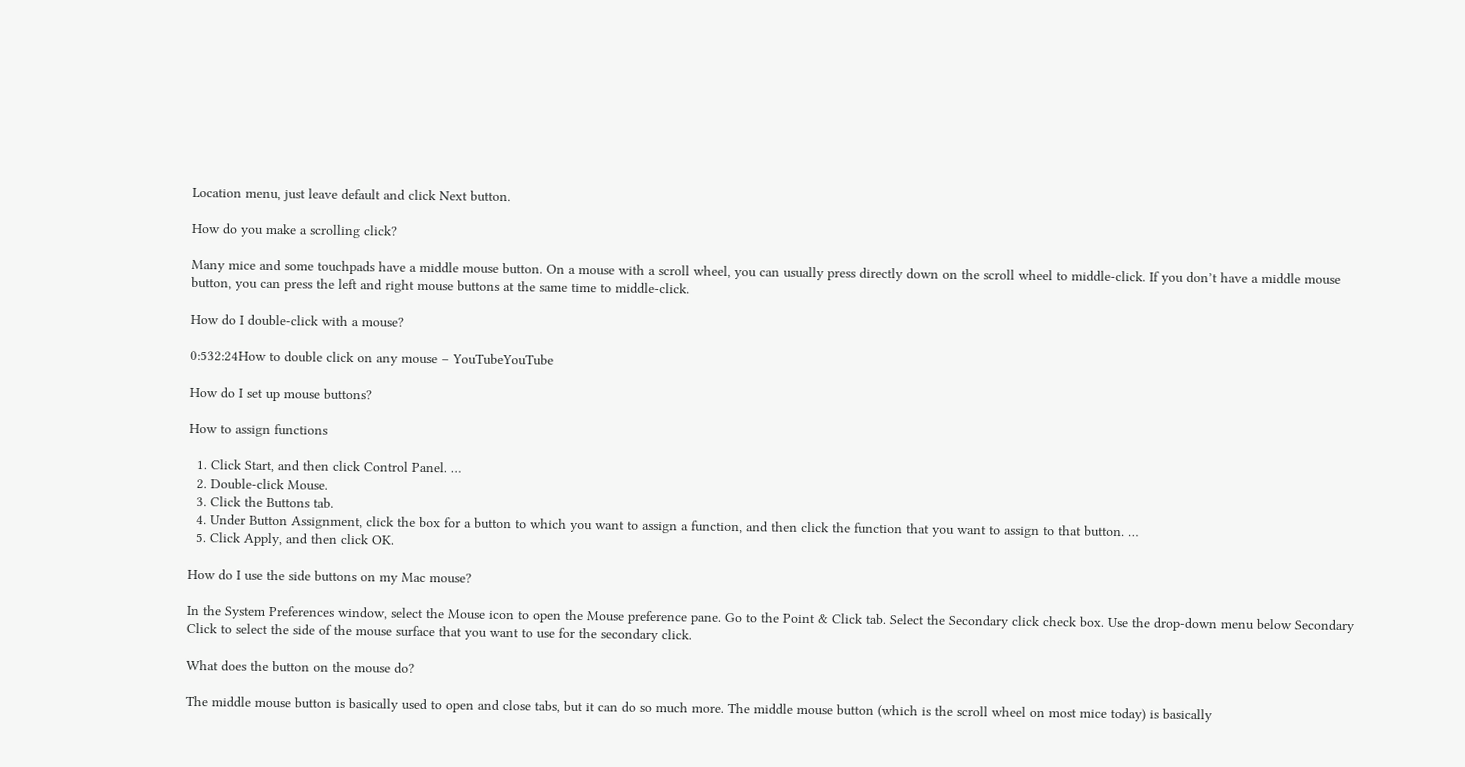Location menu, just leave default and click Next button.

How do you make a scrolling click?

Many mice and some touchpads have a middle mouse button. On a mouse with a scroll wheel, you can usually press directly down on the scroll wheel to middle-click. If you don’t have a middle mouse button, you can press the left and right mouse buttons at the same time to middle-click.

How do I double-click with a mouse?

0:532:24How to double click on any mouse – YouTubeYouTube

How do I set up mouse buttons?

How to assign functions

  1. Click Start, and then click Control Panel. …
  2. Double-click Mouse.
  3. Click the Buttons tab.
  4. Under Button Assignment, click the box for a button to which you want to assign a function, and then click the function that you want to assign to that button. …
  5. Click Apply, and then click OK.

How do I use the side buttons on my Mac mouse?

In the System Preferences window, select the Mouse icon to open the Mouse preference pane. Go to the Point & Click tab. Select the Secondary click check box. Use the drop-down menu below Secondary Click to select the side of the mouse surface that you want to use for the secondary click.

What does the button on the mouse do?

The middle mouse button is basically used to open and close tabs, but it can do so much more. The middle mouse button (which is the scroll wheel on most mice today) is basically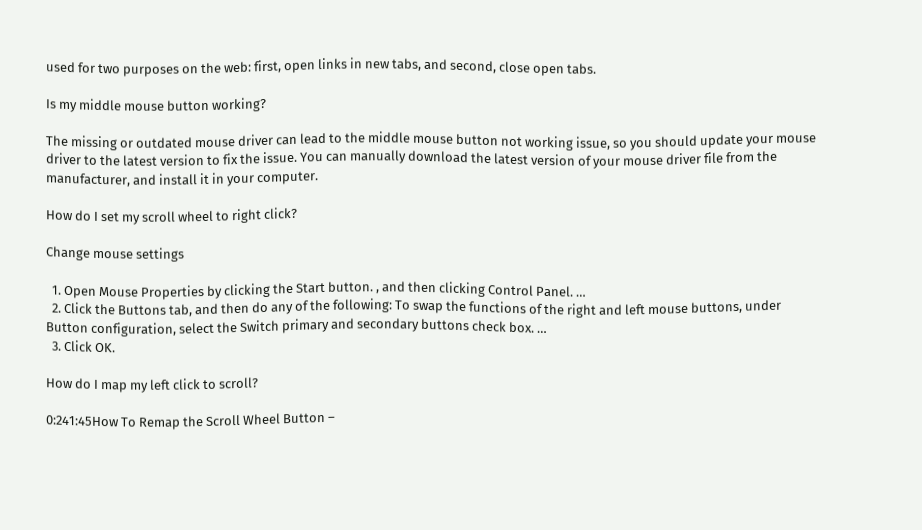used for two purposes on the web: first, open links in new tabs, and second, close open tabs.

Is my middle mouse button working?

The missing or outdated mouse driver can lead to the middle mouse button not working issue, so you should update your mouse driver to the latest version to fix the issue. You can manually download the latest version of your mouse driver file from the manufacturer, and install it in your computer.

How do I set my scroll wheel to right click?

Change mouse settings

  1. Open Mouse Properties by clicking the Start button. , and then clicking Control Panel. …
  2. Click the Buttons tab, and then do any of the following: To swap the functions of the right and left mouse buttons, under Button configuration, select the Switch primary and secondary buttons check box. …
  3. Click OK.

How do I map my left click to scroll?

0:241:45How To Remap the Scroll Wheel Button –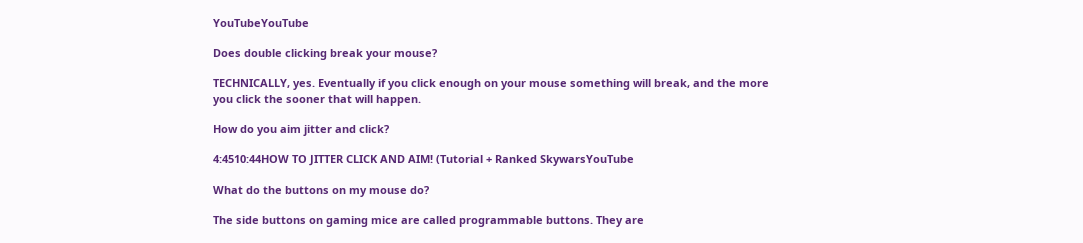YouTubeYouTube

Does double clicking break your mouse?

TECHNICALLY, yes. Eventually if you click enough on your mouse something will break, and the more you click the sooner that will happen.

How do you aim jitter and click?

4:4510:44HOW TO JITTER CLICK AND AIM! (Tutorial + Ranked SkywarsYouTube

What do the buttons on my mouse do?

The side buttons on gaming mice are called programmable buttons. They are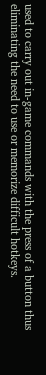used to carry out in-game commands with the press of a button thus eliminating the need to use or memorize difficult hotkeys.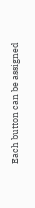Each button can be assigned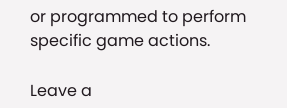or programmed to perform specific game actions.

Leave a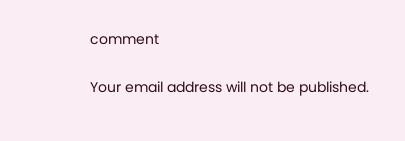comment

Your email address will not be published.